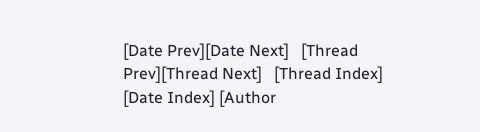[Date Prev][Date Next]   [Thread Prev][Thread Next]   [Thread Index] [Date Index] [Author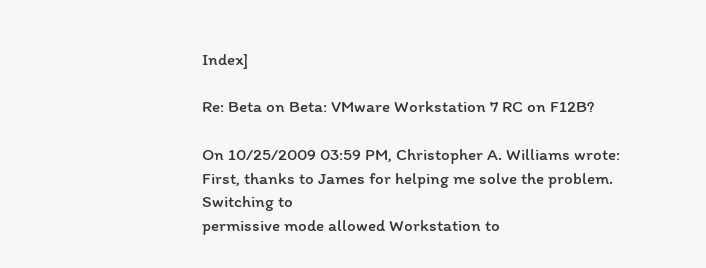Index]

Re: Beta on Beta: VMware Workstation 7 RC on F12B?

On 10/25/2009 03:59 PM, Christopher A. Williams wrote:
First, thanks to James for helping me solve the problem. Switching to
permissive mode allowed Workstation to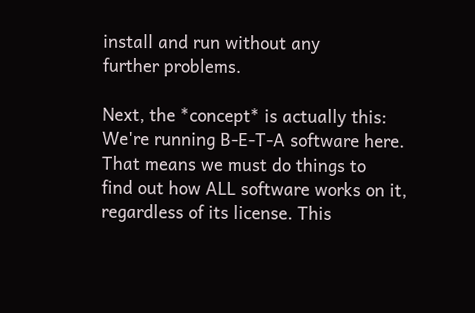install and run without any
further problems.

Next, the *concept* is actually this:
We're running B-E-T-A software here. That means we must do things to
find out how ALL software works on it, regardless of its license. This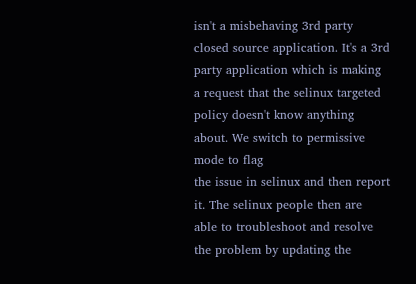isn't a misbehaving 3rd party closed source application. It's a 3rd
party application which is making a request that the selinux targeted
policy doesn't know anything about. We switch to permissive mode to flag
the issue in selinux and then report it. The selinux people then are
able to troubleshoot and resolve the problem by updating the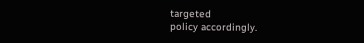targeted
policy accordingly.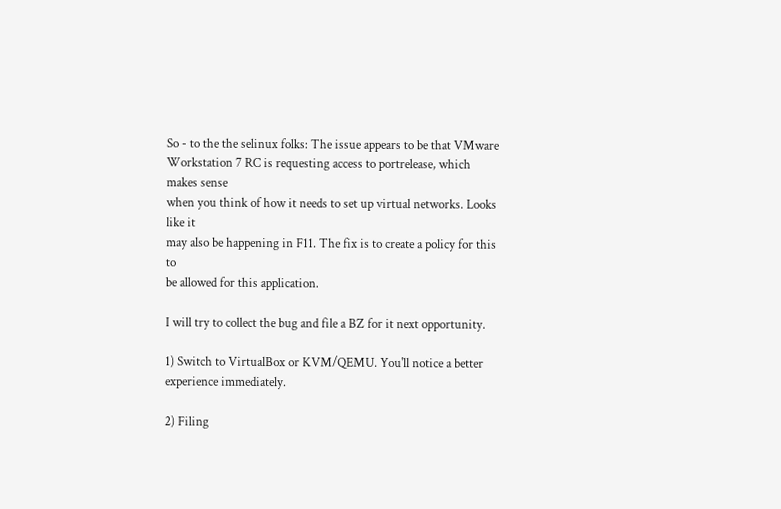So - to the the selinux folks: The issue appears to be that VMware
Workstation 7 RC is requesting access to portrelease, which makes sense
when you think of how it needs to set up virtual networks. Looks like it
may also be happening in F11. The fix is to create a policy for this to
be allowed for this application.

I will try to collect the bug and file a BZ for it next opportunity.

1) Switch to VirtualBox or KVM/QEMU. You'll notice a better experience immediately.

2) Filing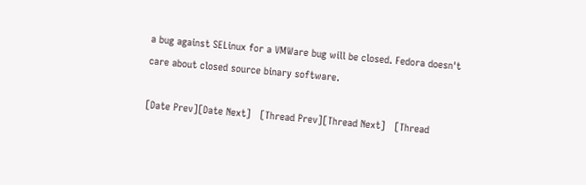a bug against SELinux for a VMWare bug will be closed. Fedora doesn't care about closed source binary software.

[Date Prev][Date Next]   [Thread Prev][Thread Next]   [Thread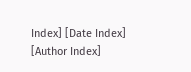Index] [Date Index] [Author Index]